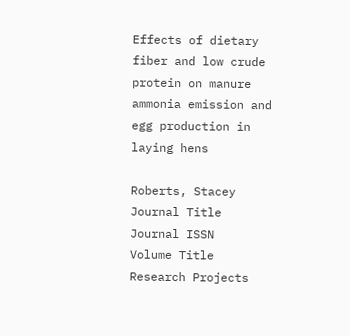Effects of dietary fiber and low crude protein on manure ammonia emission and egg production in laying hens

Roberts, Stacey
Journal Title
Journal ISSN
Volume Title
Research Projects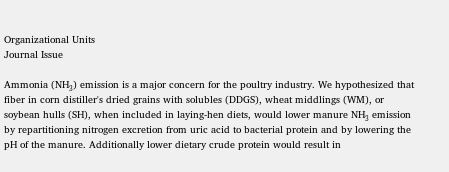Organizational Units
Journal Issue

Ammonia (NH₃) emission is a major concern for the poultry industry. We hypothesized that fiber in corn distiller's dried grains with solubles (DDGS), wheat middlings (WM), or soybean hulls (SH), when included in laying-hen diets, would lower manure NH₃ emission by repartitioning nitrogen excretion from uric acid to bacterial protein and by lowering the pH of the manure. Additionally lower dietary crude protein would result in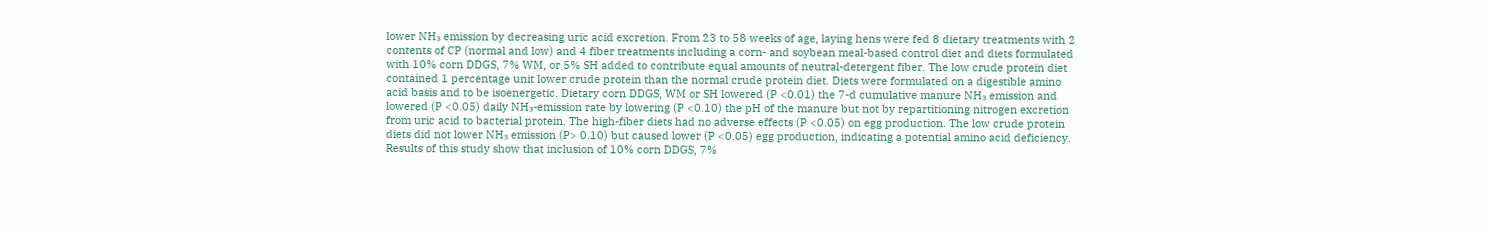lower NH₃ emission by decreasing uric acid excretion. From 23 to 58 weeks of age, laying hens were fed 8 dietary treatments with 2 contents of CP (normal and low) and 4 fiber treatments including a corn- and soybean meal-based control diet and diets formulated with 10% corn DDGS, 7% WM, or 5% SH added to contribute equal amounts of neutral-detergent fiber. The low crude protein diet contained 1 percentage unit lower crude protein than the normal crude protein diet. Diets were formulated on a digestible amino acid basis and to be isoenergetic. Dietary corn DDGS, WM or SH lowered (P <0.01) the 7-d cumulative manure NH₃ emission and lowered (P <0.05) daily NH₃-emission rate by lowering (P <0.10) the pH of the manure but not by repartitioning nitrogen excretion from uric acid to bacterial protein. The high-fiber diets had no adverse effects (P <0.05) on egg production. The low crude protein diets did not lower NH₃ emission (P> 0.10) but caused lower (P <0.05) egg production, indicating a potential amino acid deficiency. Results of this study show that inclusion of 10% corn DDGS, 7%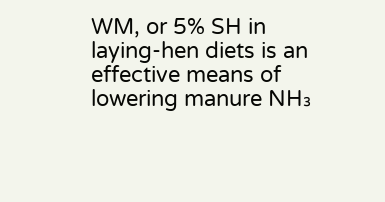WM, or 5% SH in laying-hen diets is an effective means of lowering manure NH₃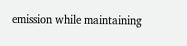emission while maintaining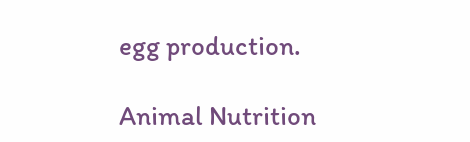egg production.

Animal Nutrition